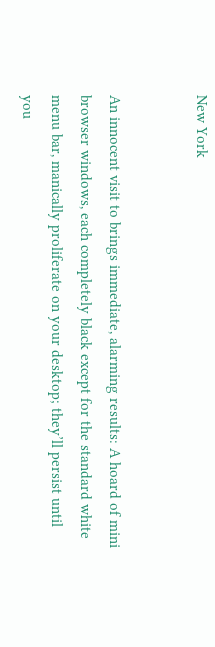New York


An innocent visit to brings immediate, alarming results: A hoard of mini browser windows, each completely black except for the standard white menu bar, manically proliferate on your desktop; they’ll persist until you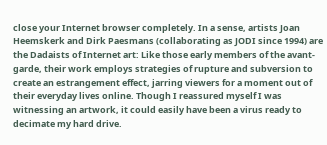close your Internet browser completely. In a sense, artists Joan Heemskerk and Dirk Paesmans (collaborating as JODI since 1994) are the Dadaists of Internet art: Like those early members of the avant-garde, their work employs strategies of rupture and subversion to create an estrangement effect, jarring viewers for a moment out of their everyday lives online. Though I reassured myself I was witnessing an artwork, it could easily have been a virus ready to decimate my hard drive.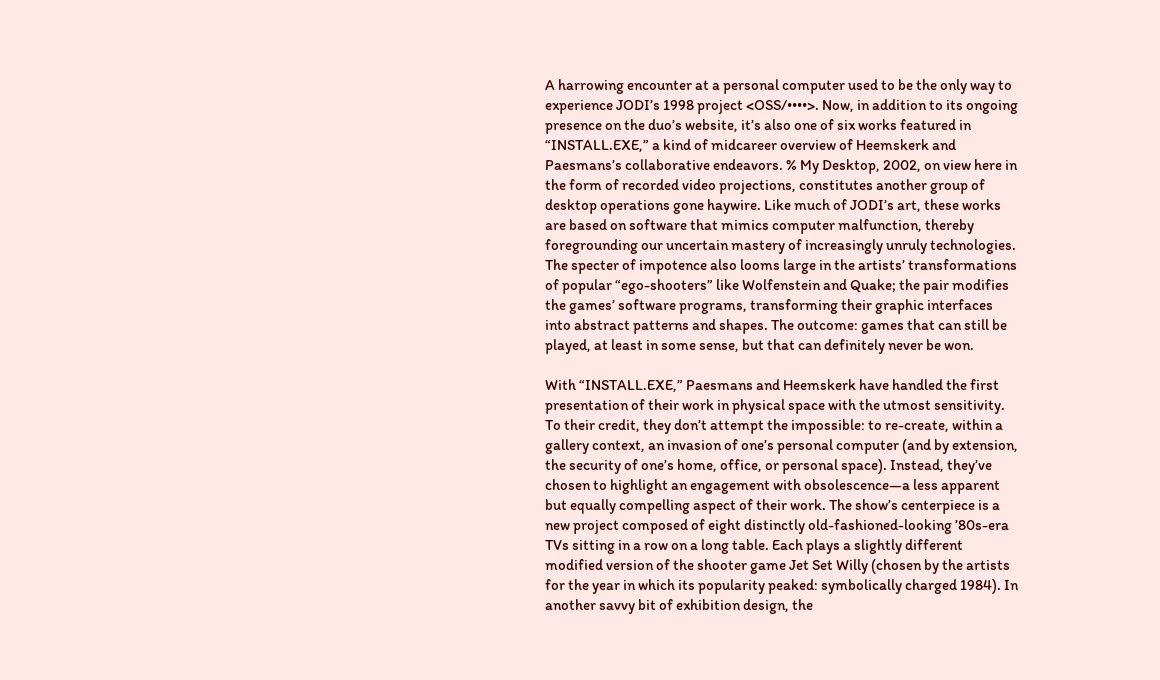A harrowing encounter at a personal computer used to be the only way to experience JODI’s 1998 project <OSS/••••>. Now, in addition to its ongoing presence on the duo’s website, it’s also one of six works featured in “INSTALL.EXE,” a kind of midcareer overview of Heemskerk and Paesmans’s collaborative endeavors. % My Desktop, 2002, on view here in the form of recorded video projections, constitutes another group of desktop operations gone haywire. Like much of JODI’s art, these works are based on software that mimics computer malfunction, thereby foregrounding our uncertain mastery of increasingly unruly technologies. The specter of impotence also looms large in the artists’ transformations of popular “ego-shooters” like Wolfenstein and Quake; the pair modifies the games’ software programs, transforming their graphic interfaces into abstract patterns and shapes. The outcome: games that can still be played, at least in some sense, but that can definitely never be won.

With “INSTALL.EXE,” Paesmans and Heemskerk have handled the first presentation of their work in physical space with the utmost sensitivity. To their credit, they don’t attempt the impossible: to re-create, within a gallery context, an invasion of one’s personal computer (and by extension, the security of one’s home, office, or personal space). Instead, they’ve chosen to highlight an engagement with obsolescence—a less apparent but equally compelling aspect of their work. The show’s centerpiece is a new project composed of eight distinctly old-fashioned-looking ’80s-era TVs sitting in a row on a long table. Each plays a slightly different modified version of the shooter game Jet Set Willy (chosen by the artists for the year in which its popularity peaked: symbolically charged 1984). In another savvy bit of exhibition design, the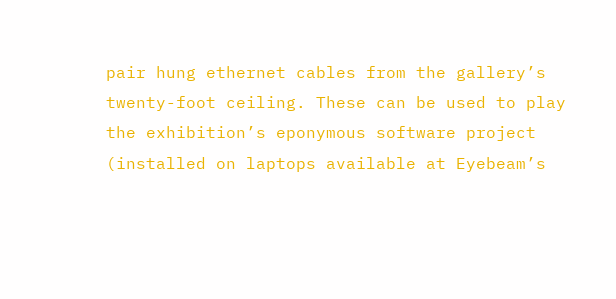pair hung ethernet cables from the gallery’s twenty-foot ceiling. These can be used to play the exhibition’s eponymous software project (installed on laptops available at Eyebeam’s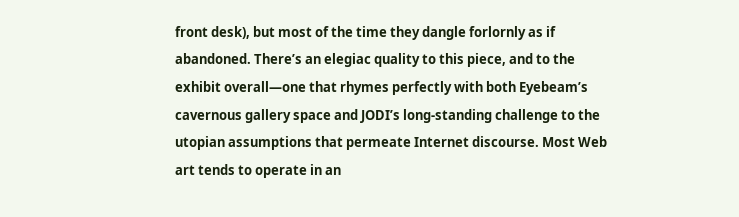front desk), but most of the time they dangle forlornly as if abandoned. There’s an elegiac quality to this piece, and to the exhibit overall—one that rhymes perfectly with both Eyebeam’s cavernous gallery space and JODI’s long-standing challenge to the utopian assumptions that permeate Internet discourse. Most Web art tends to operate in an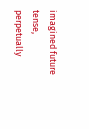imagined future tense, perpetually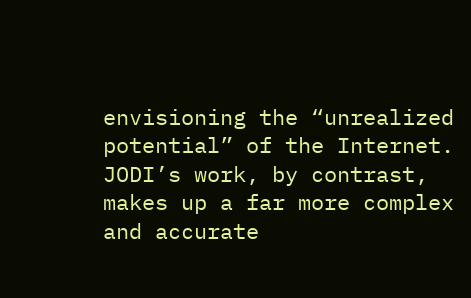envisioning the “unrealized potential” of the Internet. JODI’s work, by contrast, makes up a far more complex and accurate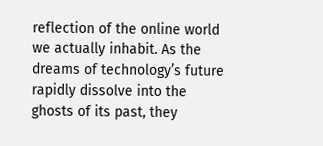reflection of the online world we actually inhabit. As the dreams of technology’s future rapidly dissolve into the ghosts of its past, they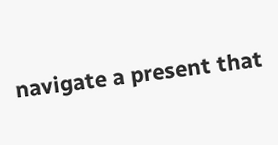navigate a present that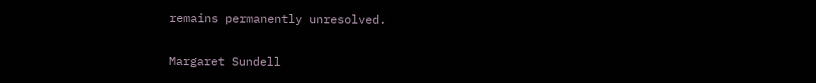remains permanently unresolved.

Margaret Sundell